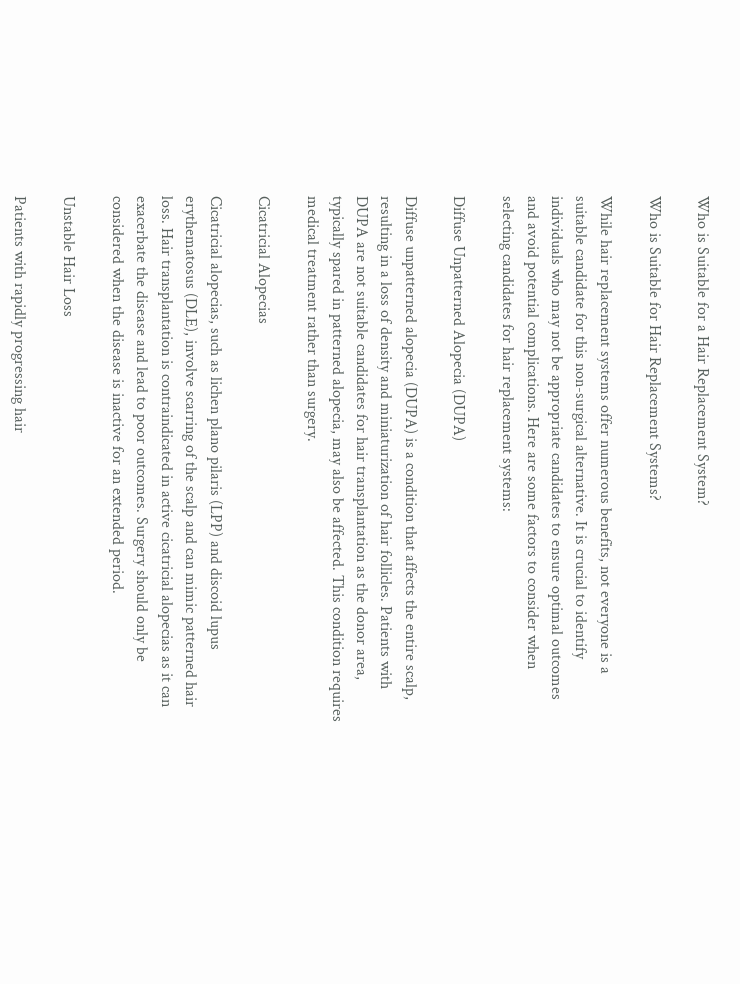Who is Suitable for a Hair Replacement System?

Who is Suitable for Hair Replacement Systems?

While hair replacement systems offer numerous benefits, not everyone is a suitable candidate for this non-surgical alternative. It is crucial to identify individuals who may not be appropriate candidates to ensure optimal outcomes and avoid potential complications. Here are some factors to consider when selecting candidates for hair replacement systems:

Diffuse Unpatterned Alopecia (DUPA)

Diffuse unpatterned alopecia (DUPA) is a condition that affects the entire scalp, resulting in a loss of density and miniaturization of hair follicles. Patients with DUPA are not suitable candidates for hair transplantation as the donor area, typically spared in patterned alopecia, may also be affected. This condition requires medical treatment rather than surgery.

Cicatricial Alopecias

Cicatricial alopecias, such as lichen plano pilaris (LPP) and discoid lupus erythematosus (DLE), involve scarring of the scalp and can mimic patterned hair loss. Hair transplantation is contraindicated in active cicatricial alopecias as it can exacerbate the disease and lead to poor outcomes. Surgery should only be considered when the disease is inactive for an extended period.

Unstable Hair Loss

Patients with rapidly progressing hair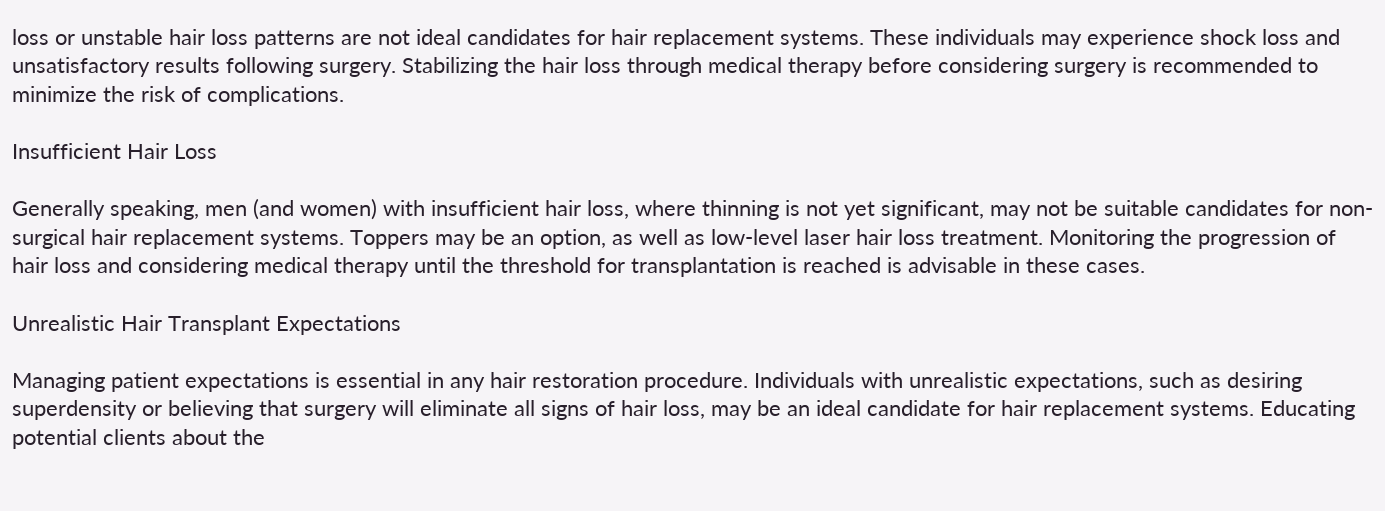loss or unstable hair loss patterns are not ideal candidates for hair replacement systems. These individuals may experience shock loss and unsatisfactory results following surgery. Stabilizing the hair loss through medical therapy before considering surgery is recommended to minimize the risk of complications.

Insufficient Hair Loss

Generally speaking, men (and women) with insufficient hair loss, where thinning is not yet significant, may not be suitable candidates for non-surgical hair replacement systems. Toppers may be an option, as well as low-level laser hair loss treatment. Monitoring the progression of hair loss and considering medical therapy until the threshold for transplantation is reached is advisable in these cases.

Unrealistic Hair Transplant Expectations

Managing patient expectations is essential in any hair restoration procedure. Individuals with unrealistic expectations, such as desiring superdensity or believing that surgery will eliminate all signs of hair loss, may be an ideal candidate for hair replacement systems. Educating potential clients about the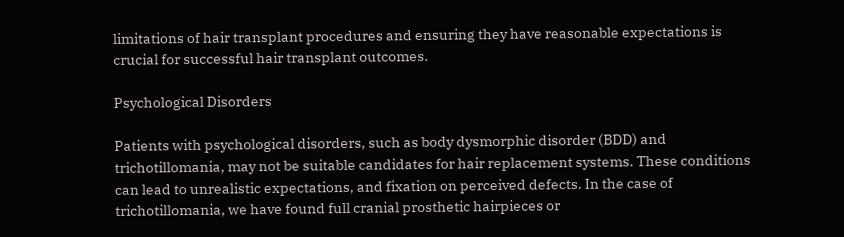limitations of hair transplant procedures and ensuring they have reasonable expectations is crucial for successful hair transplant outcomes.

Psychological Disorders

Patients with psychological disorders, such as body dysmorphic disorder (BDD) and trichotillomania, may not be suitable candidates for hair replacement systems. These conditions can lead to unrealistic expectations, and fixation on perceived defects. In the case of trichotillomania, we have found full cranial prosthetic hairpieces or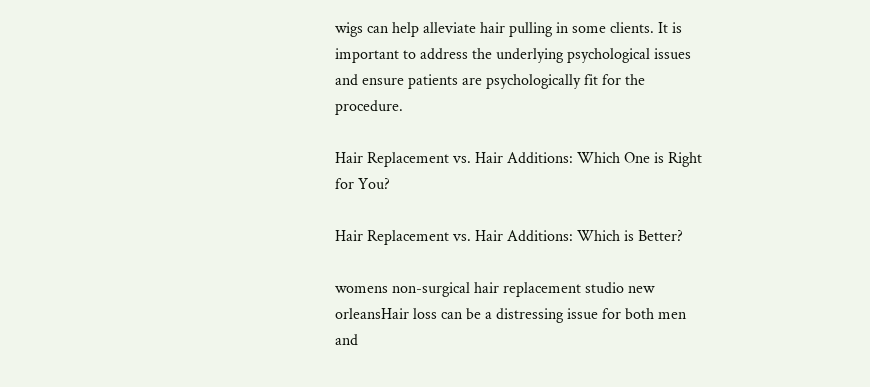wigs can help alleviate hair pulling in some clients. It is important to address the underlying psychological issues and ensure patients are psychologically fit for the procedure.

Hair Replacement vs. Hair Additions: Which One is Right for You?

Hair Replacement vs. Hair Additions: Which is Better?

womens non-surgical hair replacement studio new orleansHair loss can be a distressing issue for both men and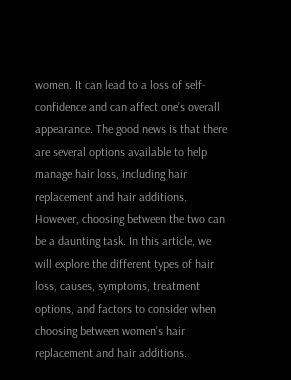women. It can lead to a loss of self-confidence and can affect one’s overall appearance. The good news is that there are several options available to help manage hair loss, including hair replacement and hair additions. However, choosing between the two can be a daunting task. In this article, we will explore the different types of hair loss, causes, symptoms, treatment options, and factors to consider when choosing between women’s hair replacement and hair additions.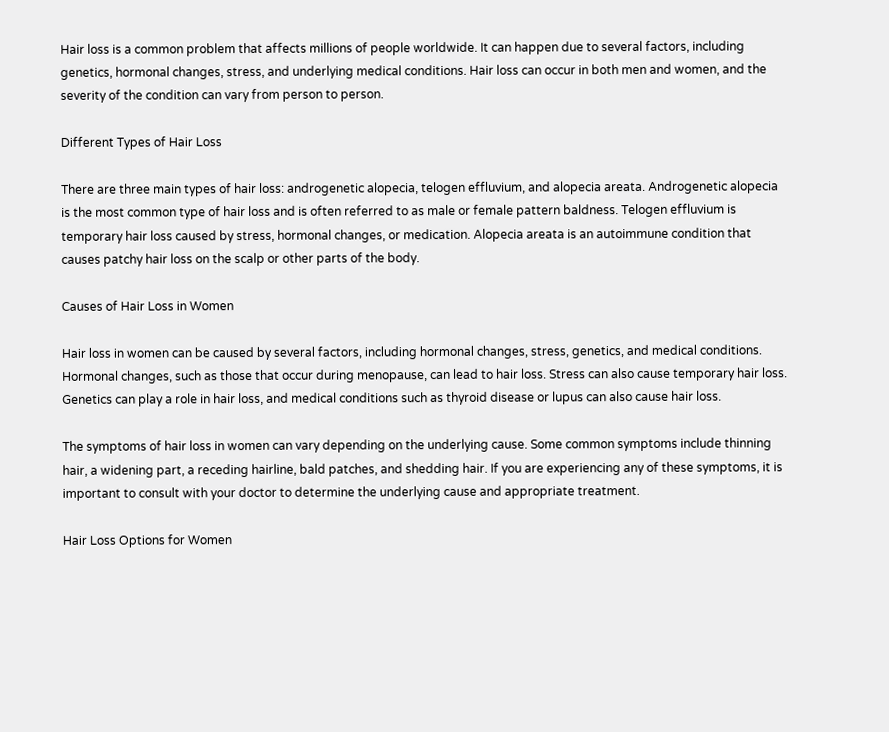Hair loss is a common problem that affects millions of people worldwide. It can happen due to several factors, including genetics, hormonal changes, stress, and underlying medical conditions. Hair loss can occur in both men and women, and the severity of the condition can vary from person to person.

Different Types of Hair Loss

There are three main types of hair loss: androgenetic alopecia, telogen effluvium, and alopecia areata. Androgenetic alopecia is the most common type of hair loss and is often referred to as male or female pattern baldness. Telogen effluvium is temporary hair loss caused by stress, hormonal changes, or medication. Alopecia areata is an autoimmune condition that causes patchy hair loss on the scalp or other parts of the body.

Causes of Hair Loss in Women

Hair loss in women can be caused by several factors, including hormonal changes, stress, genetics, and medical conditions. Hormonal changes, such as those that occur during menopause, can lead to hair loss. Stress can also cause temporary hair loss. Genetics can play a role in hair loss, and medical conditions such as thyroid disease or lupus can also cause hair loss.

The symptoms of hair loss in women can vary depending on the underlying cause. Some common symptoms include thinning hair, a widening part, a receding hairline, bald patches, and shedding hair. If you are experiencing any of these symptoms, it is important to consult with your doctor to determine the underlying cause and appropriate treatment.

Hair Loss Options for Women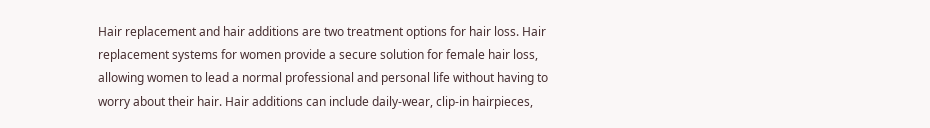Hair replacement and hair additions are two treatment options for hair loss. Hair replacement systems for women provide a secure solution for female hair loss, allowing women to lead a normal professional and personal life without having to worry about their hair. Hair additions can include daily-wear, clip-in hairpieces,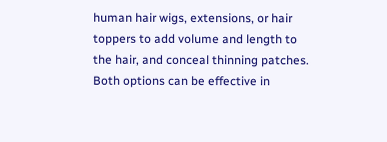human hair wigs, extensions, or hair toppers to add volume and length to the hair, and conceal thinning patches. Both options can be effective in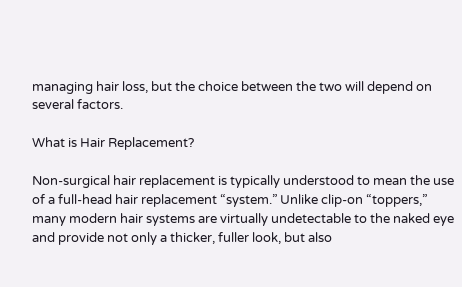managing hair loss, but the choice between the two will depend on several factors.

What is Hair Replacement?

Non-surgical hair replacement is typically understood to mean the use of a full-head hair replacement “system.” Unlike clip-on “toppers,” many modern hair systems are virtually undetectable to the naked eye and provide not only a thicker, fuller look, but also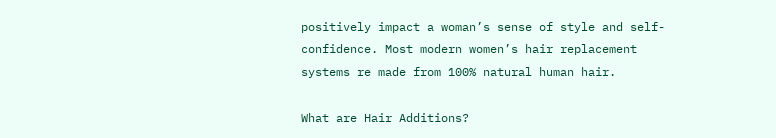positively impact a woman’s sense of style and self-confidence. Most modern women’s hair replacement systems re made from 100% natural human hair.

What are Hair Additions?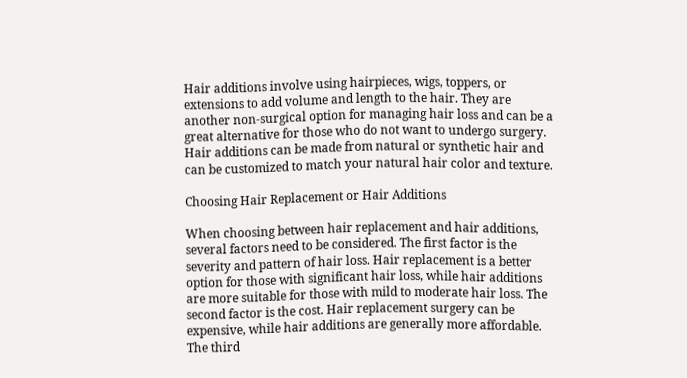Hair additions involve using hairpieces, wigs, toppers, or extensions to add volume and length to the hair. They are another non-surgical option for managing hair loss and can be a great alternative for those who do not want to undergo surgery. Hair additions can be made from natural or synthetic hair and can be customized to match your natural hair color and texture.

Choosing Hair Replacement or Hair Additions

When choosing between hair replacement and hair additions, several factors need to be considered. The first factor is the severity and pattern of hair loss. Hair replacement is a better option for those with significant hair loss, while hair additions are more suitable for those with mild to moderate hair loss. The second factor is the cost. Hair replacement surgery can be expensive, while hair additions are generally more affordable. The third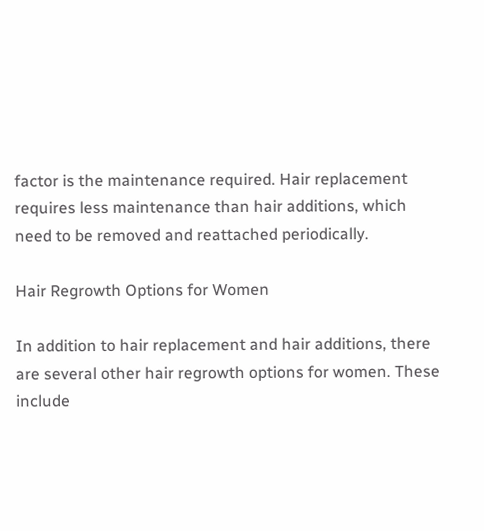factor is the maintenance required. Hair replacement requires less maintenance than hair additions, which need to be removed and reattached periodically.

Hair Regrowth Options for Women

In addition to hair replacement and hair additions, there are several other hair regrowth options for women. These include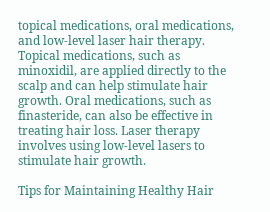topical medications, oral medications, and low-level laser hair therapy. Topical medications, such as minoxidil, are applied directly to the scalp and can help stimulate hair growth. Oral medications, such as finasteride, can also be effective in treating hair loss. Laser therapy involves using low-level lasers to stimulate hair growth.

Tips for Maintaining Healthy Hair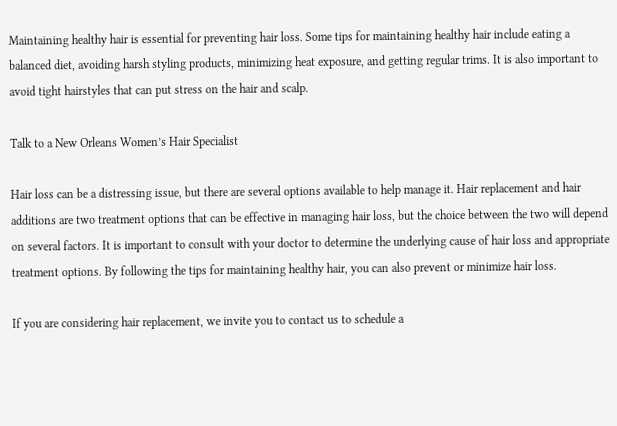Maintaining healthy hair is essential for preventing hair loss. Some tips for maintaining healthy hair include eating a balanced diet, avoiding harsh styling products, minimizing heat exposure, and getting regular trims. It is also important to avoid tight hairstyles that can put stress on the hair and scalp.

Talk to a New Orleans Women’s Hair Specialist

Hair loss can be a distressing issue, but there are several options available to help manage it. Hair replacement and hair additions are two treatment options that can be effective in managing hair loss, but the choice between the two will depend on several factors. It is important to consult with your doctor to determine the underlying cause of hair loss and appropriate treatment options. By following the tips for maintaining healthy hair, you can also prevent or minimize hair loss.

If you are considering hair replacement, we invite you to contact us to schedule a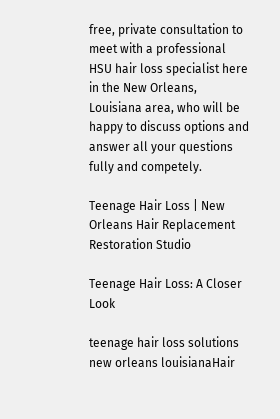free, private consultation to meet with a professional HSU hair loss specialist here in the New Orleans, Louisiana area, who will be happy to discuss options and answer all your questions fully and competely.

Teenage Hair Loss | New Orleans Hair Replacement Restoration Studio

Teenage Hair Loss: A Closer Look

teenage hair loss solutions new orleans louisianaHair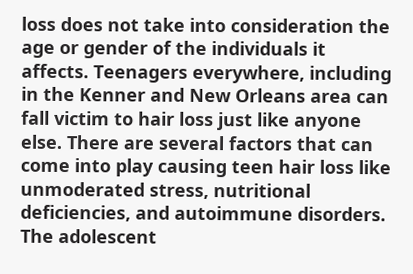loss does not take into consideration the age or gender of the individuals it affects. Teenagers everywhere, including in the Kenner and New Orleans area can fall victim to hair loss just like anyone else. There are several factors that can come into play causing teen hair loss like unmoderated stress, nutritional deficiencies, and autoimmune disorders. The adolescent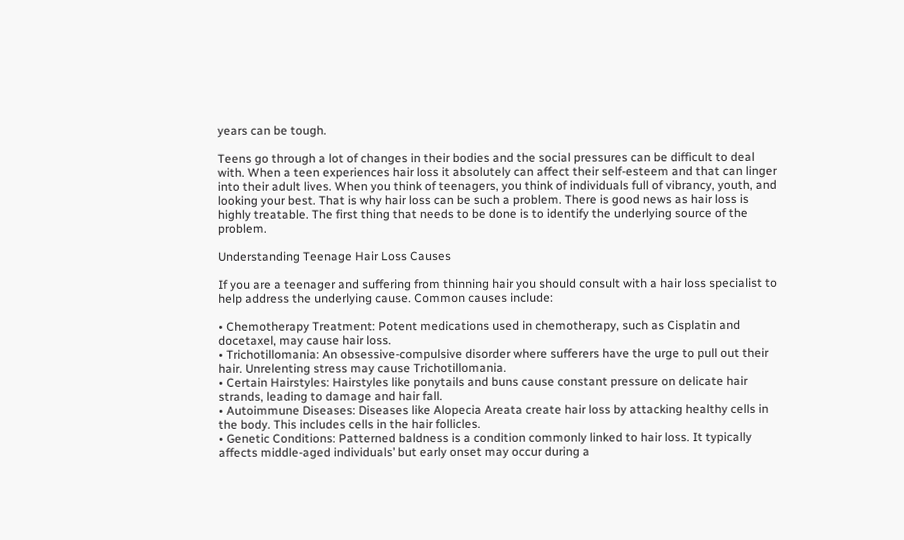years can be tough.

Teens go through a lot of changes in their bodies and the social pressures can be difficult to deal with. When a teen experiences hair loss it absolutely can affect their self-esteem and that can linger into their adult lives. When you think of teenagers, you think of individuals full of vibrancy, youth, and looking your best. That is why hair loss can be such a problem. There is good news as hair loss is highly treatable. The first thing that needs to be done is to identify the underlying source of the problem.

Understanding Teenage Hair Loss Causes

If you are a teenager and suffering from thinning hair you should consult with a hair loss specialist to help address the underlying cause. Common causes include:

• Chemotherapy Treatment: Potent medications used in chemotherapy, such as Cisplatin and docetaxel, may cause hair loss.
• Trichotillomania: An obsessive-compulsive disorder where sufferers have the urge to pull out their hair. Unrelenting stress may cause Trichotillomania.
• Certain Hairstyles: Hairstyles like ponytails and buns cause constant pressure on delicate hair strands, leading to damage and hair fall.
• Autoimmune Diseases: Diseases like Alopecia Areata create hair loss by attacking healthy cells in the body. This includes cells in the hair follicles.
• Genetic Conditions: Patterned baldness is a condition commonly linked to hair loss. It typically affects middle-aged individuals’ but early onset may occur during a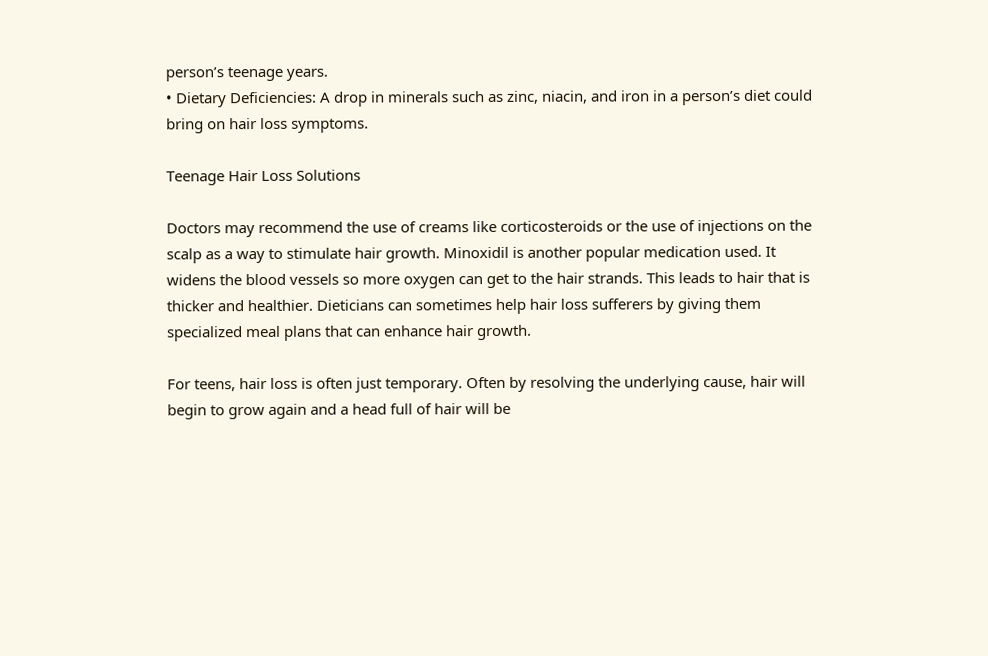person’s teenage years.
• Dietary Deficiencies: A drop in minerals such as zinc, niacin, and iron in a person’s diet could bring on hair loss symptoms.

Teenage Hair Loss Solutions

Doctors may recommend the use of creams like corticosteroids or the use of injections on the scalp as a way to stimulate hair growth. Minoxidil is another popular medication used. It widens the blood vessels so more oxygen can get to the hair strands. This leads to hair that is thicker and healthier. Dieticians can sometimes help hair loss sufferers by giving them specialized meal plans that can enhance hair growth.

For teens, hair loss is often just temporary. Often by resolving the underlying cause, hair will begin to grow again and a head full of hair will be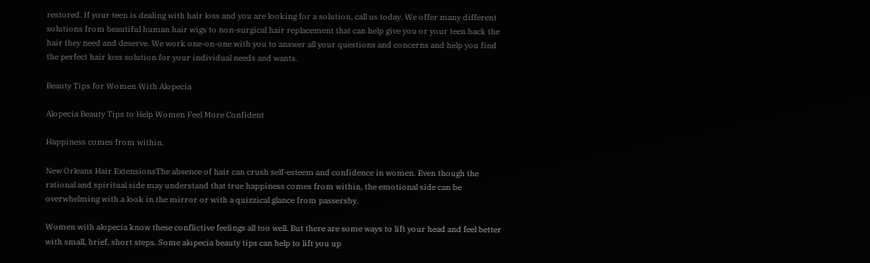restored. If your teen is dealing with hair loss and you are looking for a solution, call us today. We offer many different solutions from beautiful human hair wigs to non-surgical hair replacement that can help give you or your teen back the hair they need and deserve. We work one-on-one with you to answer all your questions and concerns and help you find the perfect hair loss solution for your individual needs and wants.

Beauty Tips for Women With Alopecia

Alopecia Beauty Tips to Help Women Feel More Confident

Happiness comes from within.

New Orleans Hair ExtensionsThe absence of hair can crush self-esteem and confidence in women. Even though the rational and spiritual side may understand that true happiness comes from within, the emotional side can be overwhelming with a look in the mirror or with a quizzical glance from passersby.

Women with alopecia know these conflictive feelings all too well. But there are some ways to lift your head and feel better with small, brief, short steps. Some alopecia beauty tips can help to lift you up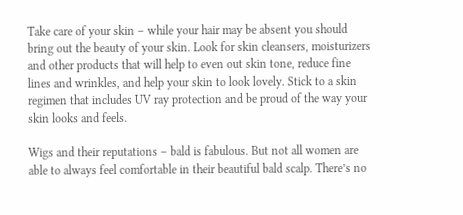Take care of your skin – while your hair may be absent you should bring out the beauty of your skin. Look for skin cleansers, moisturizers and other products that will help to even out skin tone, reduce fine lines and wrinkles, and help your skin to look lovely. Stick to a skin regimen that includes UV ray protection and be proud of the way your skin looks and feels.

Wigs and their reputations – bald is fabulous. But not all women are able to always feel comfortable in their beautiful bald scalp. There’s no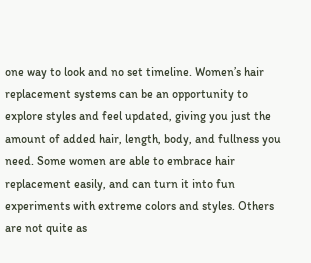one way to look and no set timeline. Women’s hair replacement systems can be an opportunity to explore styles and feel updated, giving you just the amount of added hair, length, body, and fullness you need. Some women are able to embrace hair replacement easily, and can turn it into fun experiments with extreme colors and styles. Others are not quite as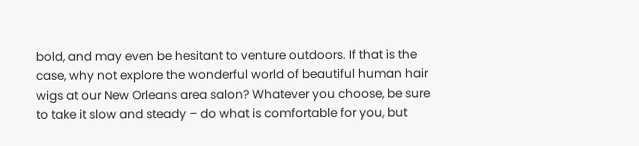bold, and may even be hesitant to venture outdoors. If that is the case, why not explore the wonderful world of beautiful human hair wigs at our New Orleans area salon? Whatever you choose, be sure to take it slow and steady – do what is comfortable for you, but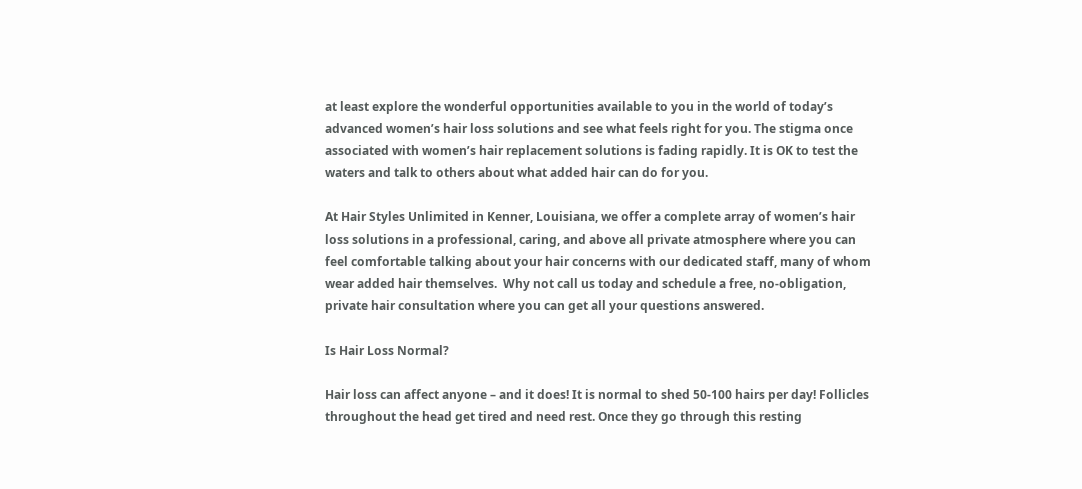at least explore the wonderful opportunities available to you in the world of today’s advanced women’s hair loss solutions and see what feels right for you. The stigma once associated with women’s hair replacement solutions is fading rapidly. It is OK to test the waters and talk to others about what added hair can do for you.

At Hair Styles Unlimited in Kenner, Louisiana, we offer a complete array of women’s hair loss solutions in a professional, caring, and above all private atmosphere where you can feel comfortable talking about your hair concerns with our dedicated staff, many of whom wear added hair themselves.  Why not call us today and schedule a free, no-obligation, private hair consultation where you can get all your questions answered.

Is Hair Loss Normal?

Hair loss can affect anyone – and it does! It is normal to shed 50-100 hairs per day! Follicles throughout the head get tired and need rest. Once they go through this resting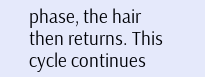phase, the hair then returns. This cycle continues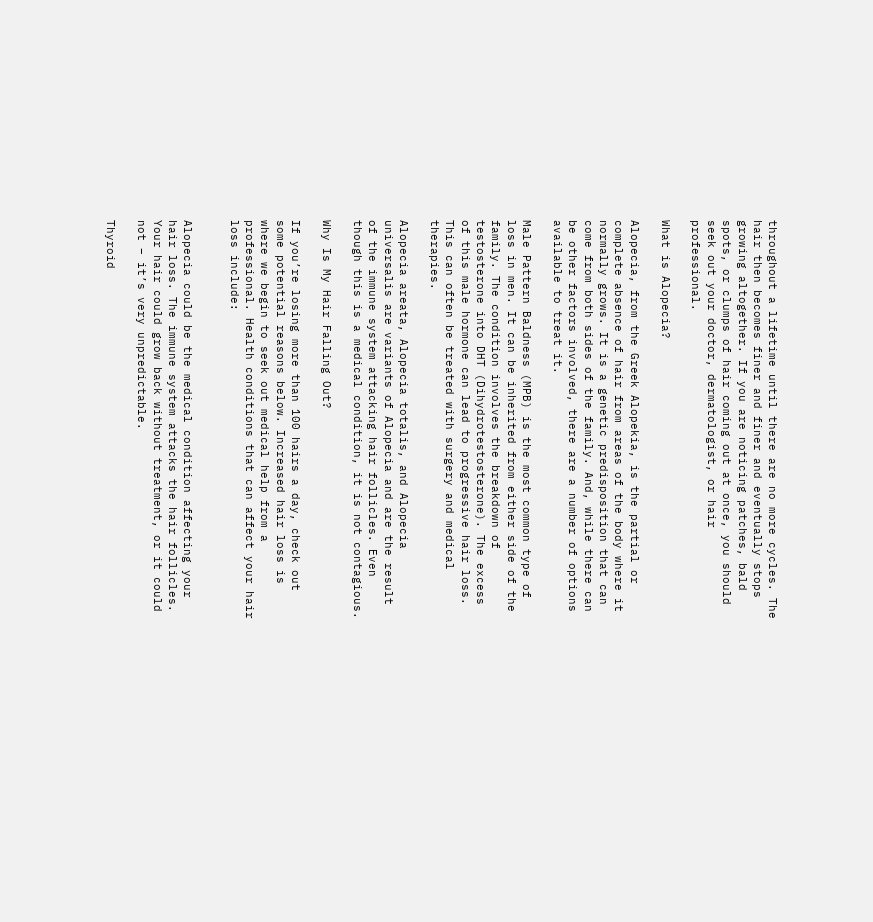throughout a lifetime until there are no more cycles. The hair then becomes finer and finer and eventually stops growing altogether. If you are noticing patches, bald spots, or clumps of hair coming out at once, you should seek out your doctor, dermatologist, or hair professional.

What is Alopecia?

Alopecia, from the Greek Alopekia, is the partial or complete absence of hair from areas of the body where it normally grows. It is a genetic predisposition that can come from both sides of the family. And, while there can be other factors involved, there are a number of options available to treat it.

Male Pattern Baldness (MPB) is the most common type of loss in men. It can be inherited from either side of the family. The condition involves the breakdown of testosterone into DHT (Dihydrotestosterone). The excess of this male hormone can lead to progressive hair loss. This can often be treated with surgery and medical therapies.

Alopecia areata, Alopecia totalis, and Alopecia universalis are variants of Alopecia and are the result of the immune system attacking hair follicles. Even though this is a medical condition, it is not contagious.

Why Is My Hair Falling Out?

If you’re losing more than 100 hairs a day, check out some potential reasons below. Increased hair loss is where we begin to seek out medical help from a professional. Health conditions that can affect your hair loss include:


Alopecia could be the medical condition affecting your hair loss. The immune system attacks the hair follicles. Your hair could grow back without treatment, or it could not – it’s very unpredictable.

Thyroid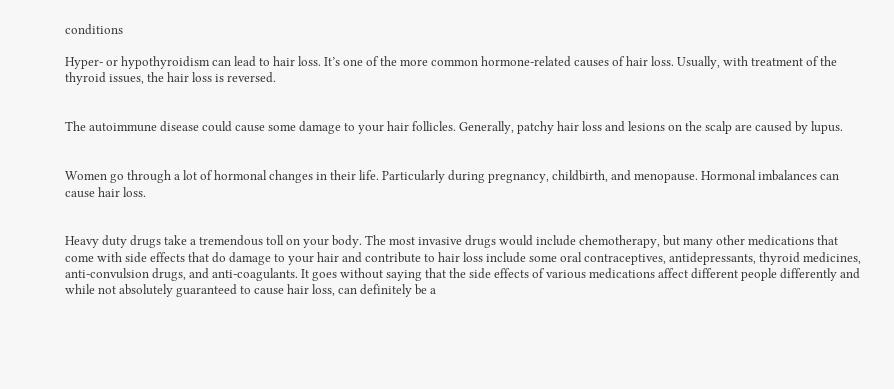conditions

Hyper- or hypothyroidism can lead to hair loss. It’s one of the more common hormone-related causes of hair loss. Usually, with treatment of the thyroid issues, the hair loss is reversed.


The autoimmune disease could cause some damage to your hair follicles. Generally, patchy hair loss and lesions on the scalp are caused by lupus.


Women go through a lot of hormonal changes in their life. Particularly during pregnancy, childbirth, and menopause. Hormonal imbalances can cause hair loss.


Heavy duty drugs take a tremendous toll on your body. The most invasive drugs would include chemotherapy, but many other medications that come with side effects that do damage to your hair and contribute to hair loss include some oral contraceptives, antidepressants, thyroid medicines, anti-convulsion drugs, and anti-coagulants. It goes without saying that the side effects of various medications affect different people differently and while not absolutely guaranteed to cause hair loss, can definitely be a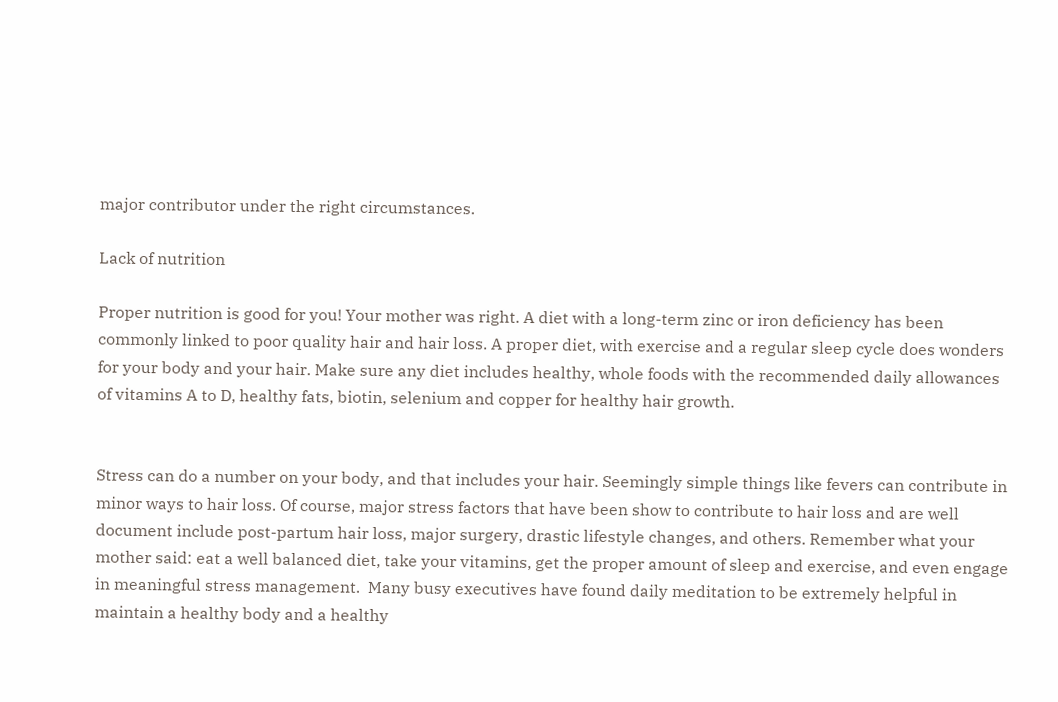major contributor under the right circumstances.

Lack of nutrition

Proper nutrition is good for you! Your mother was right. A diet with a long-term zinc or iron deficiency has been commonly linked to poor quality hair and hair loss. A proper diet, with exercise and a regular sleep cycle does wonders for your body and your hair. Make sure any diet includes healthy, whole foods with the recommended daily allowances of vitamins A to D, healthy fats, biotin, selenium and copper for healthy hair growth.


Stress can do a number on your body, and that includes your hair. Seemingly simple things like fevers can contribute in minor ways to hair loss. Of course, major stress factors that have been show to contribute to hair loss and are well document include post-partum hair loss, major surgery, drastic lifestyle changes, and others. Remember what your mother said: eat a well balanced diet, take your vitamins, get the proper amount of sleep and exercise, and even engage in meaningful stress management.  Many busy executives have found daily meditation to be extremely helpful in maintain a healthy body and a healthy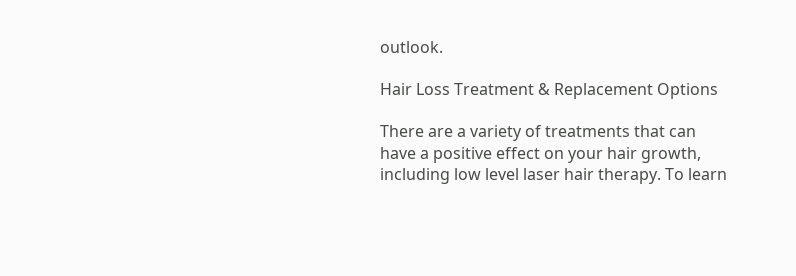outlook.

Hair Loss Treatment & Replacement Options

There are a variety of treatments that can have a positive effect on your hair growth, including low level laser hair therapy. To learn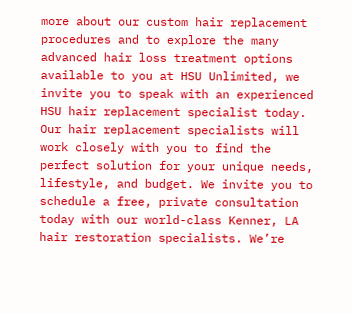more about our custom hair replacement procedures and to explore the many advanced hair loss treatment options available to you at HSU Unlimited, we invite you to speak with an experienced HSU hair replacement specialist today. Our hair replacement specialists will work closely with you to find the perfect solution for your unique needs, lifestyle, and budget. We invite you to schedule a free, private consultation today with our world-class Kenner, LA hair restoration specialists. We’re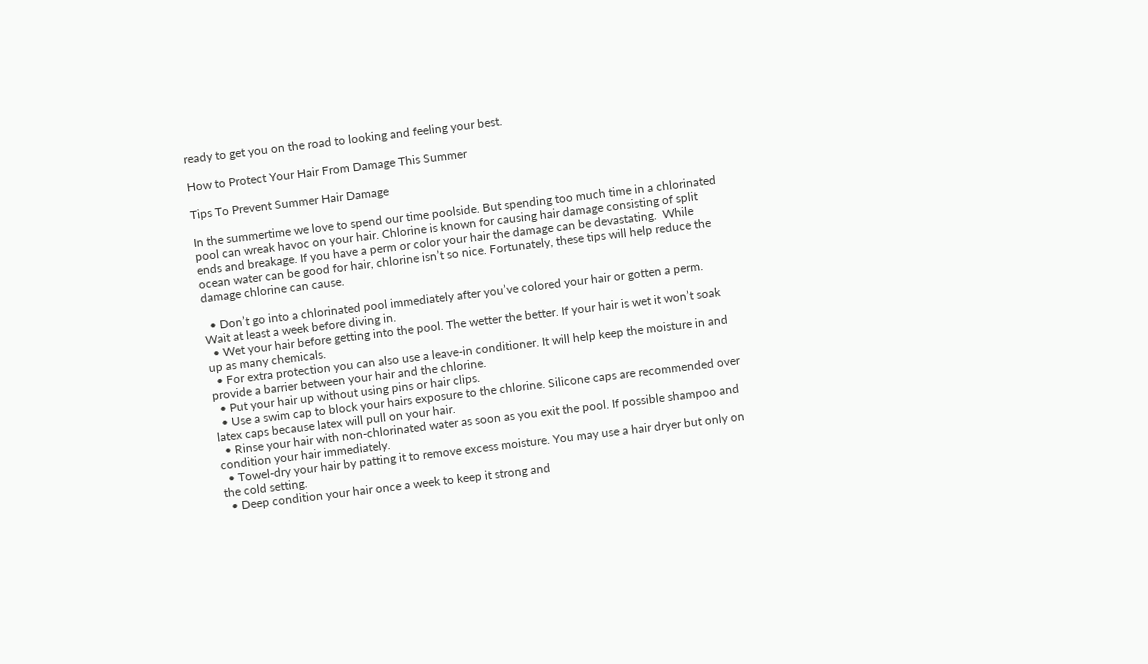ready to get you on the road to looking and feeling your best.

How to Protect Your Hair From Damage This Summer

Tips To Prevent Summer Hair Damage

In the summertime we love to spend our time poolside. But spending too much time in a chlorinated pool can wreak havoc on your hair. Chlorine is known for causing hair damage consisting of split ends and breakage. If you have a perm or color your hair the damage can be devastating.  While ocean water can be good for hair, chlorine isn’t so nice. Fortunately, these tips will help reduce the damage chlorine can cause.

  • Don’t go into a chlorinated pool immediately after you’ve colored your hair or gotten a perm. Wait at least a week before diving in.
  • Wet your hair before getting into the pool. The wetter the better. If your hair is wet it won’t soak up as many chemicals.
  • For extra protection you can also use a leave-in conditioner. It will help keep the moisture in and provide a barrier between your hair and the chlorine.
  • Put your hair up without using pins or hair clips.
  • Use a swim cap to block your hairs exposure to the chlorine. Silicone caps are recommended over latex caps because latex will pull on your hair.
  • Rinse your hair with non-chlorinated water as soon as you exit the pool. If possible shampoo and condition your hair immediately.
  • Towel-dry your hair by patting it to remove excess moisture. You may use a hair dryer but only on the cold setting.
  • Deep condition your hair once a week to keep it strong and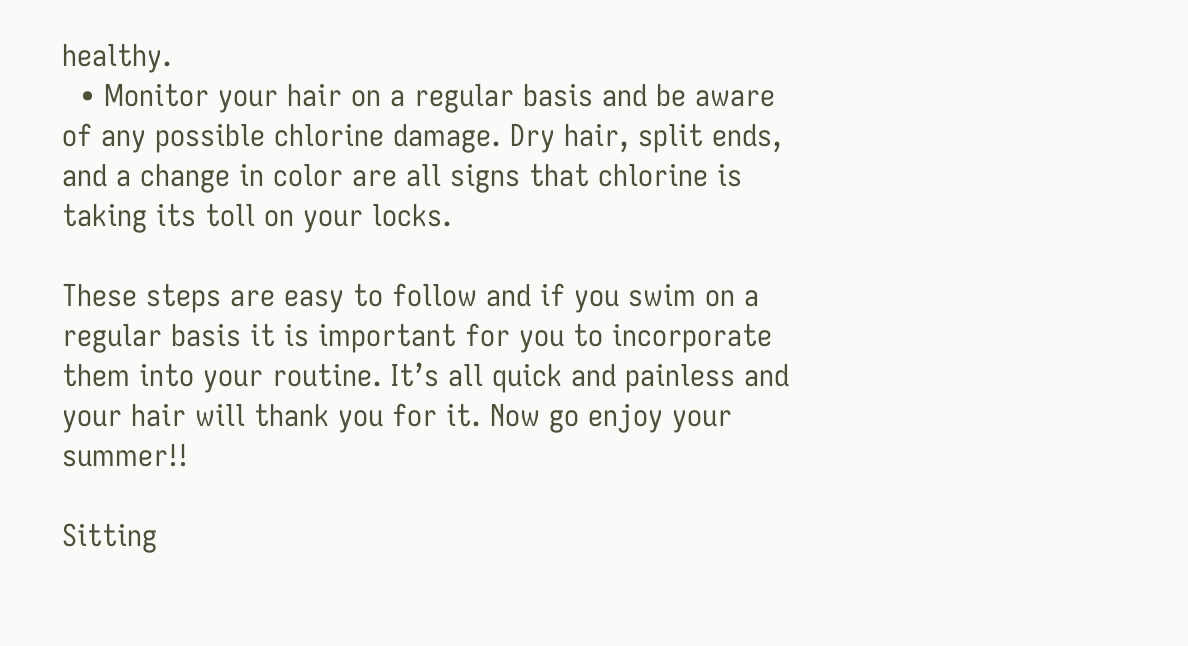healthy.
  • Monitor your hair on a regular basis and be aware of any possible chlorine damage. Dry hair, split ends, and a change in color are all signs that chlorine is taking its toll on your locks.

These steps are easy to follow and if you swim on a regular basis it is important for you to incorporate them into your routine. It’s all quick and painless and your hair will thank you for it. Now go enjoy your summer!!

Sitting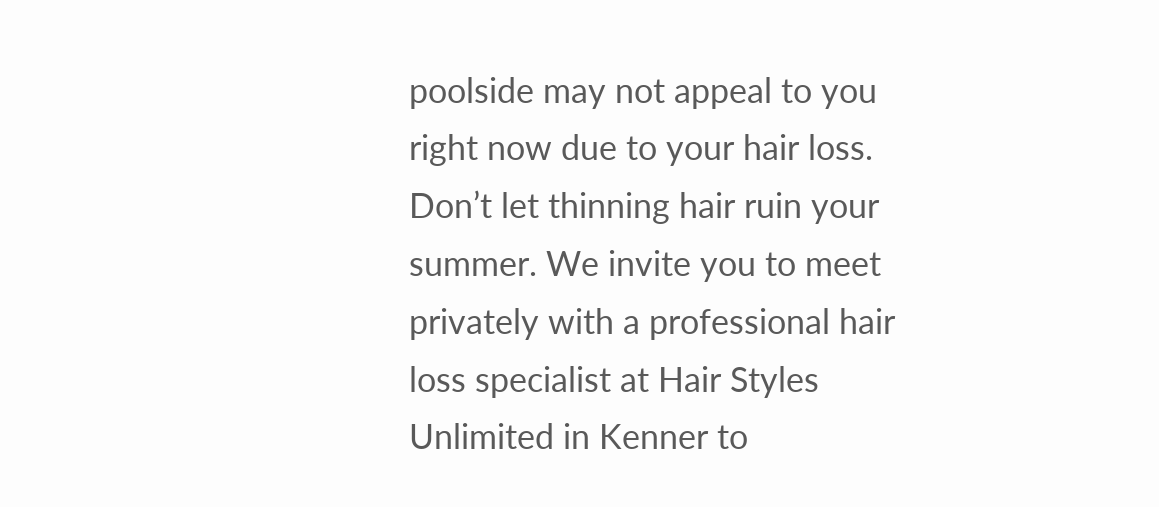poolside may not appeal to you right now due to your hair loss. Don’t let thinning hair ruin your summer. We invite you to meet privately with a professional hair loss specialist at Hair Styles Unlimited in Kenner to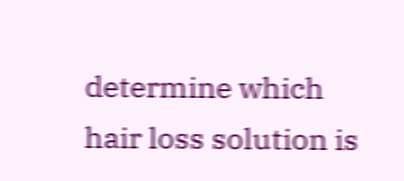determine which hair loss solution is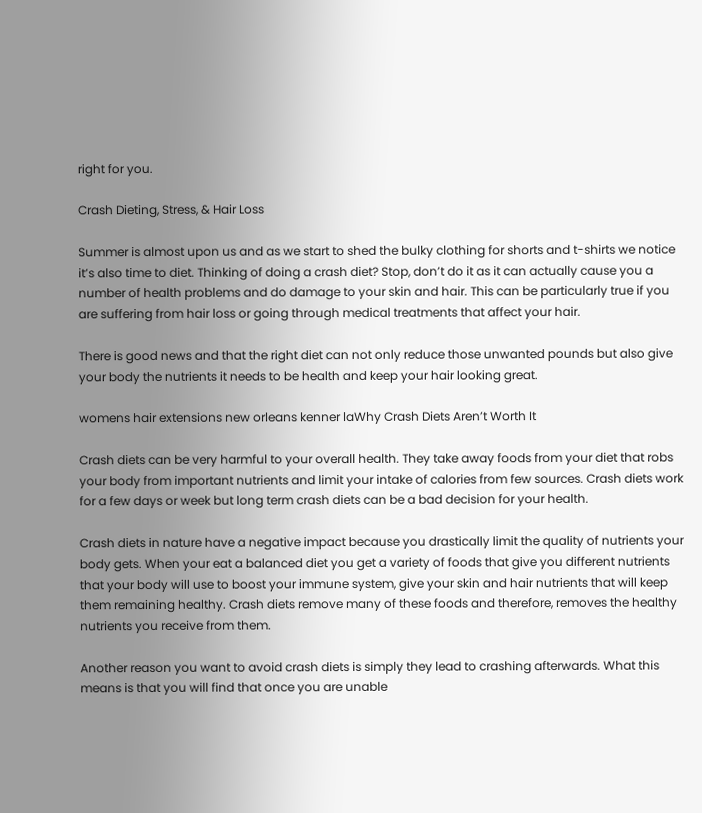right for you.

Crash Dieting, Stress, & Hair Loss

Summer is almost upon us and as we start to shed the bulky clothing for shorts and t-shirts we notice it’s also time to diet. Thinking of doing a crash diet? Stop, don’t do it as it can actually cause you a number of health problems and do damage to your skin and hair. This can be particularly true if you are suffering from hair loss or going through medical treatments that affect your hair.

There is good news and that the right diet can not only reduce those unwanted pounds but also give your body the nutrients it needs to be health and keep your hair looking great.

womens hair extensions new orleans kenner laWhy Crash Diets Aren’t Worth It

Crash diets can be very harmful to your overall health. They take away foods from your diet that robs your body from important nutrients and limit your intake of calories from few sources. Crash diets work for a few days or week but long term crash diets can be a bad decision for your health.

Crash diets in nature have a negative impact because you drastically limit the quality of nutrients your body gets. When your eat a balanced diet you get a variety of foods that give you different nutrients that your body will use to boost your immune system, give your skin and hair nutrients that will keep them remaining healthy. Crash diets remove many of these foods and therefore, removes the healthy nutrients you receive from them.

Another reason you want to avoid crash diets is simply they lead to crashing afterwards. What this means is that you will find that once you are unable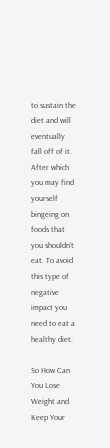to sustain the diet and will eventually fall off of it. After which you may find yourself bingeing on foods that you shouldn’t eat. To avoid this type of negative impact you need to eat a healthy diet.

So How Can You Lose Weight and Keep Your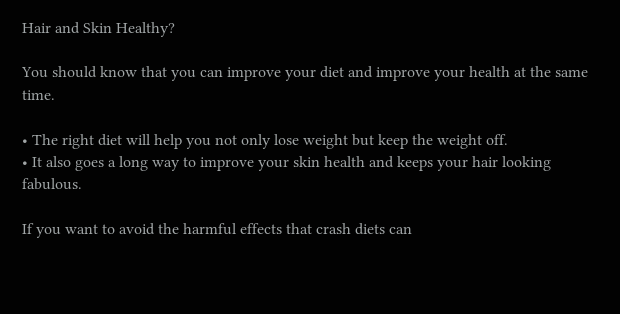Hair and Skin Healthy?

You should know that you can improve your diet and improve your health at the same time.

• The right diet will help you not only lose weight but keep the weight off.
• It also goes a long way to improve your skin health and keeps your hair looking fabulous.

If you want to avoid the harmful effects that crash diets can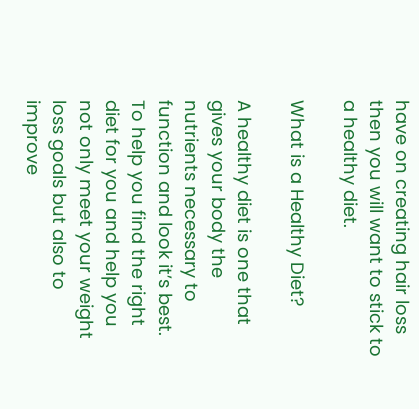have on creating hair loss then you will want to stick to a healthy diet.

What is a Healthy Diet?

A healthy diet is one that gives your body the nutrients necessary to function and look it’s best. To help you find the right diet for you and help you not only meet your weight loss goals but also to improve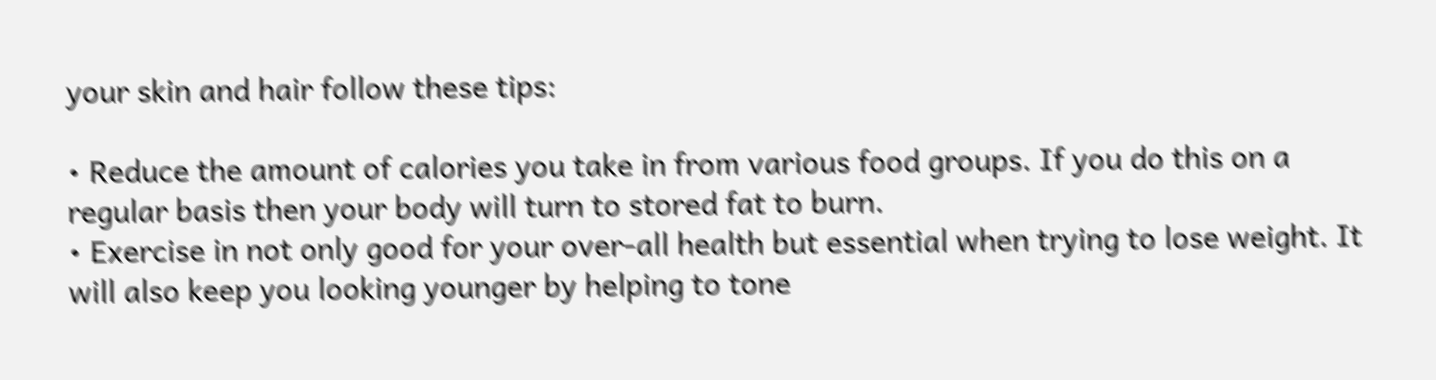your skin and hair follow these tips:

• Reduce the amount of calories you take in from various food groups. If you do this on a regular basis then your body will turn to stored fat to burn.
• Exercise in not only good for your over-all health but essential when trying to lose weight. It will also keep you looking younger by helping to tone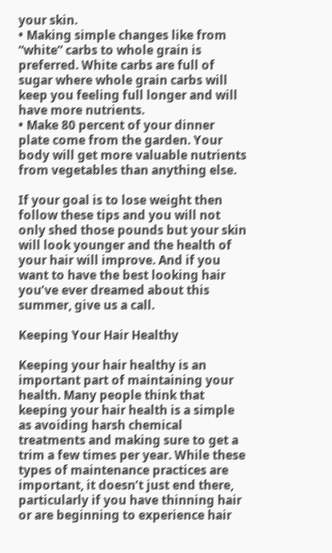your skin.
• Making simple changes like from “white” carbs to whole grain is preferred. White carbs are full of sugar where whole grain carbs will keep you feeling full longer and will have more nutrients.
• Make 80 percent of your dinner plate come from the garden. Your body will get more valuable nutrients from vegetables than anything else.

If your goal is to lose weight then follow these tips and you will not only shed those pounds but your skin will look younger and the health of your hair will improve. And if you want to have the best looking hair you’ve ever dreamed about this summer, give us a call.

Keeping Your Hair Healthy

Keeping your hair healthy is an important part of maintaining your health. Many people think that keeping your hair health is a simple as avoiding harsh chemical treatments and making sure to get a trim a few times per year. While these types of maintenance practices are important, it doesn’t just end there, particularly if you have thinning hair or are beginning to experience hair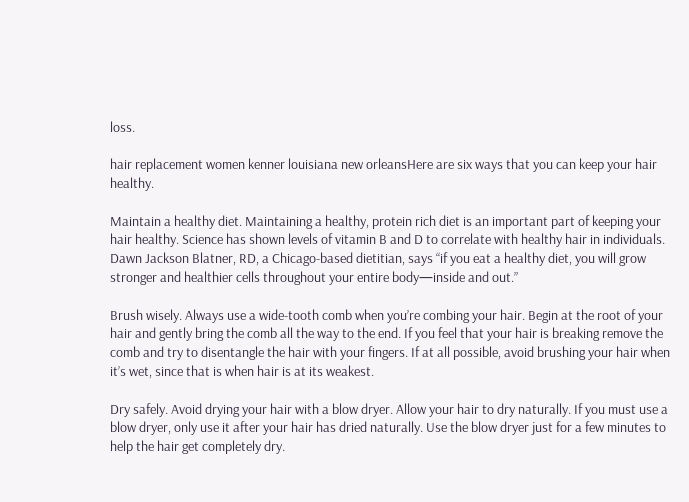loss.

hair replacement women kenner louisiana new orleansHere are six ways that you can keep your hair healthy.

Maintain a healthy diet. Maintaining a healthy, protein rich diet is an important part of keeping your hair healthy. Science has shown levels of vitamin B and D to correlate with healthy hair in individuals. Dawn Jackson Blatner, RD, a Chicago-based dietitian, says “if you eat a healthy diet, you will grow stronger and healthier cells throughout your entire body—inside and out.”

Brush wisely. Always use a wide-tooth comb when you’re combing your hair. Begin at the root of your hair and gently bring the comb all the way to the end. If you feel that your hair is breaking remove the comb and try to disentangle the hair with your fingers. If at all possible, avoid brushing your hair when it’s wet, since that is when hair is at its weakest.

Dry safely. Avoid drying your hair with a blow dryer. Allow your hair to dry naturally. If you must use a blow dryer, only use it after your hair has dried naturally. Use the blow dryer just for a few minutes to help the hair get completely dry.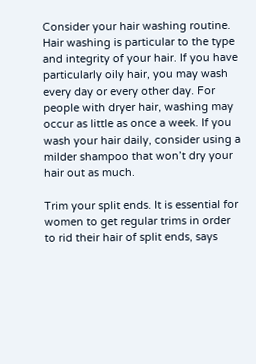Consider your hair washing routine. Hair washing is particular to the type and integrity of your hair. If you have particularly oily hair, you may wash every day or every other day. For people with dryer hair, washing may occur as little as once a week. If you wash your hair daily, consider using a milder shampoo that won’t dry your hair out as much.

Trim your split ends. It is essential for women to get regular trims in order to rid their hair of split ends, says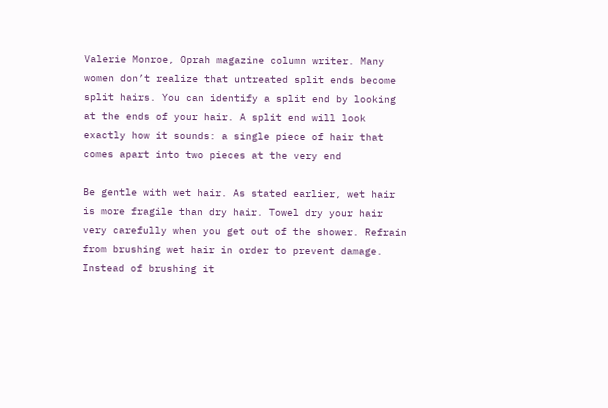Valerie Monroe, Oprah magazine column writer. Many women don’t realize that untreated split ends become split hairs. You can identify a split end by looking at the ends of your hair. A split end will look exactly how it sounds: a single piece of hair that comes apart into two pieces at the very end

Be gentle with wet hair. As stated earlier, wet hair is more fragile than dry hair. Towel dry your hair very carefully when you get out of the shower. Refrain from brushing wet hair in order to prevent damage. Instead of brushing it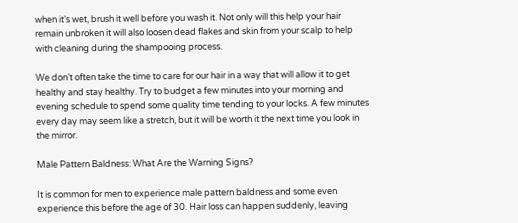when it’s wet, brush it well before you wash it. Not only will this help your hair remain unbroken it will also loosen dead flakes and skin from your scalp to help with cleaning during the shampooing process.

We don’t often take the time to care for our hair in a way that will allow it to get healthy and stay healthy. Try to budget a few minutes into your morning and evening schedule to spend some quality time tending to your locks. A few minutes every day may seem like a stretch, but it will be worth it the next time you look in the mirror.

Male Pattern Baldness: What Are the Warning Signs?

It is common for men to experience male pattern baldness and some even experience this before the age of 30. Hair loss can happen suddenly, leaving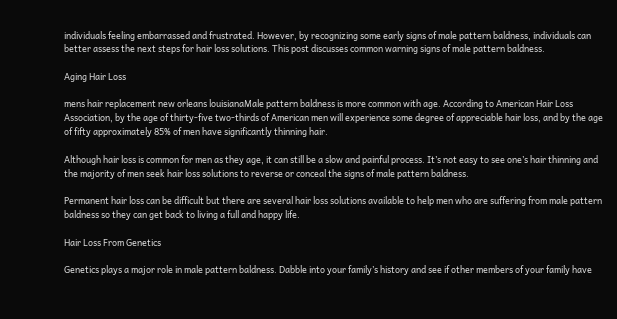individuals feeling embarrassed and frustrated. However, by recognizing some early signs of male pattern baldness, individuals can better assess the next steps for hair loss solutions. This post discusses common warning signs of male pattern baldness.

Aging Hair Loss

mens hair replacement new orleans louisianaMale pattern baldness is more common with age. According to American Hair Loss Association, by the age of thirty-five two-thirds of American men will experience some degree of appreciable hair loss, and by the age of fifty approximately 85% of men have significantly thinning hair.

Although hair loss is common for men as they age, it can still be a slow and painful process. It’s not easy to see one’s hair thinning and the majority of men seek hair loss solutions to reverse or conceal the signs of male pattern baldness.

Permanent hair loss can be difficult but there are several hair loss solutions available to help men who are suffering from male pattern baldness so they can get back to living a full and happy life.

Hair Loss From Genetics

Genetics plays a major role in male pattern baldness. Dabble into your family’s history and see if other members of your family have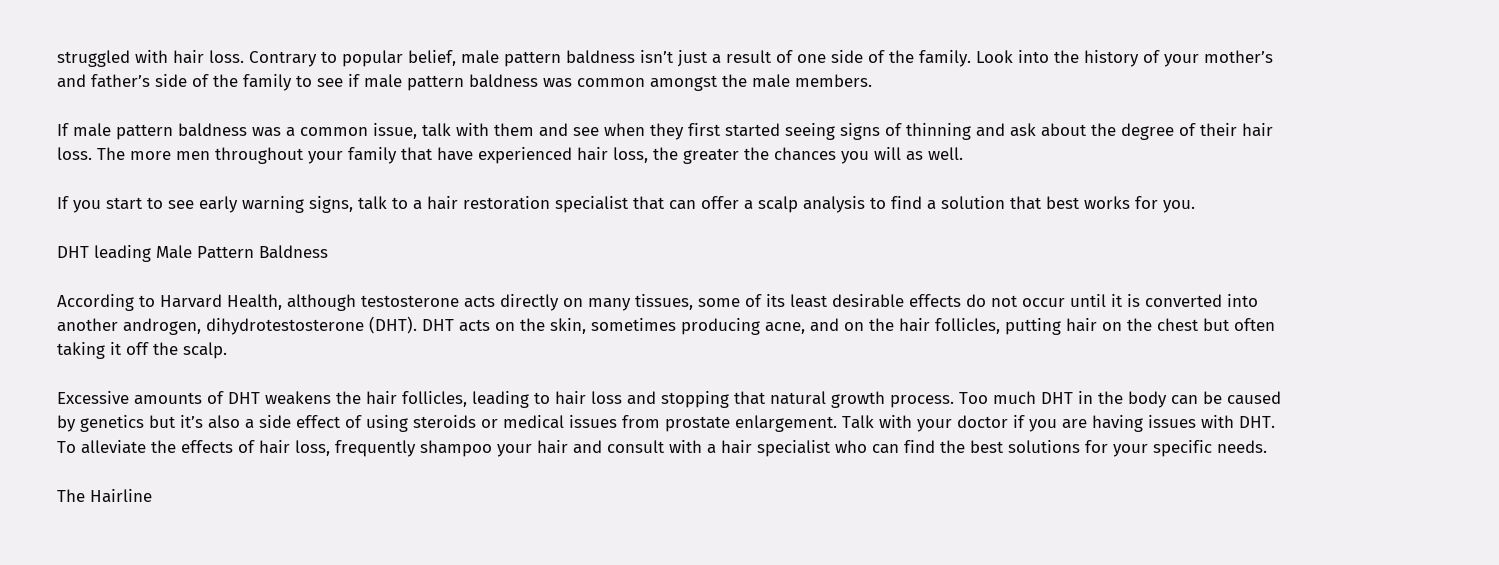struggled with hair loss. Contrary to popular belief, male pattern baldness isn’t just a result of one side of the family. Look into the history of your mother’s  and father’s side of the family to see if male pattern baldness was common amongst the male members.

If male pattern baldness was a common issue, talk with them and see when they first started seeing signs of thinning and ask about the degree of their hair loss. The more men throughout your family that have experienced hair loss, the greater the chances you will as well.

If you start to see early warning signs, talk to a hair restoration specialist that can offer a scalp analysis to find a solution that best works for you.

DHT leading Male Pattern Baldness

According to Harvard Health, although testosterone acts directly on many tissues, some of its least desirable effects do not occur until it is converted into another androgen, dihydrotestosterone (DHT). DHT acts on the skin, sometimes producing acne, and on the hair follicles, putting hair on the chest but often taking it off the scalp.

Excessive amounts of DHT weakens the hair follicles, leading to hair loss and stopping that natural growth process. Too much DHT in the body can be caused by genetics but it’s also a side effect of using steroids or medical issues from prostate enlargement. Talk with your doctor if you are having issues with DHT. To alleviate the effects of hair loss, frequently shampoo your hair and consult with a hair specialist who can find the best solutions for your specific needs.

The Hairline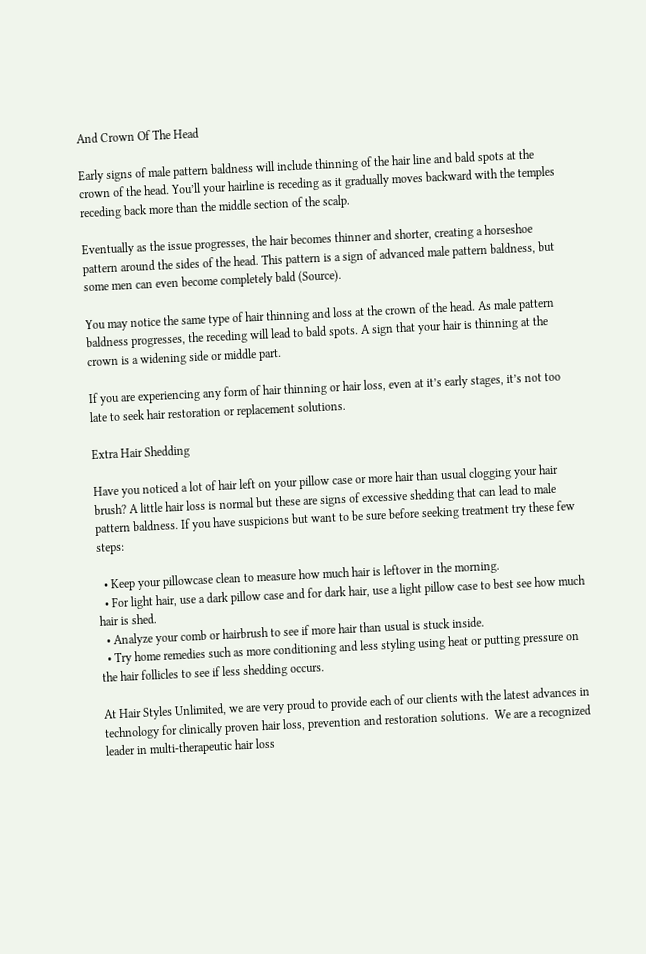And Crown Of The Head

Early signs of male pattern baldness will include thinning of the hair line and bald spots at the crown of the head. You’ll your hairline is receding as it gradually moves backward with the temples receding back more than the middle section of the scalp.

Eventually as the issue progresses, the hair becomes thinner and shorter, creating a horseshoe pattern around the sides of the head. This pattern is a sign of advanced male pattern baldness, but some men can even become completely bald (Source).

You may notice the same type of hair thinning and loss at the crown of the head. As male pattern baldness progresses, the receding will lead to bald spots. A sign that your hair is thinning at the crown is a widening side or middle part.

If you are experiencing any form of hair thinning or hair loss, even at it’s early stages, it’s not too late to seek hair restoration or replacement solutions.

Extra Hair Shedding

Have you noticed a lot of hair left on your pillow case or more hair than usual clogging your hair brush? A little hair loss is normal but these are signs of excessive shedding that can lead to male pattern baldness. If you have suspicions but want to be sure before seeking treatment try these few steps:

  • Keep your pillowcase clean to measure how much hair is leftover in the morning.
  • For light hair, use a dark pillow case and for dark hair, use a light pillow case to best see how much hair is shed.
  • Analyze your comb or hairbrush to see if more hair than usual is stuck inside.
  • Try home remedies such as more conditioning and less styling using heat or putting pressure on the hair follicles to see if less shedding occurs.

At Hair Styles Unlimited, we are very proud to provide each of our clients with the latest advances in technology for clinically proven hair loss, prevention and restoration solutions.  We are a recognized leader in multi-therapeutic hair loss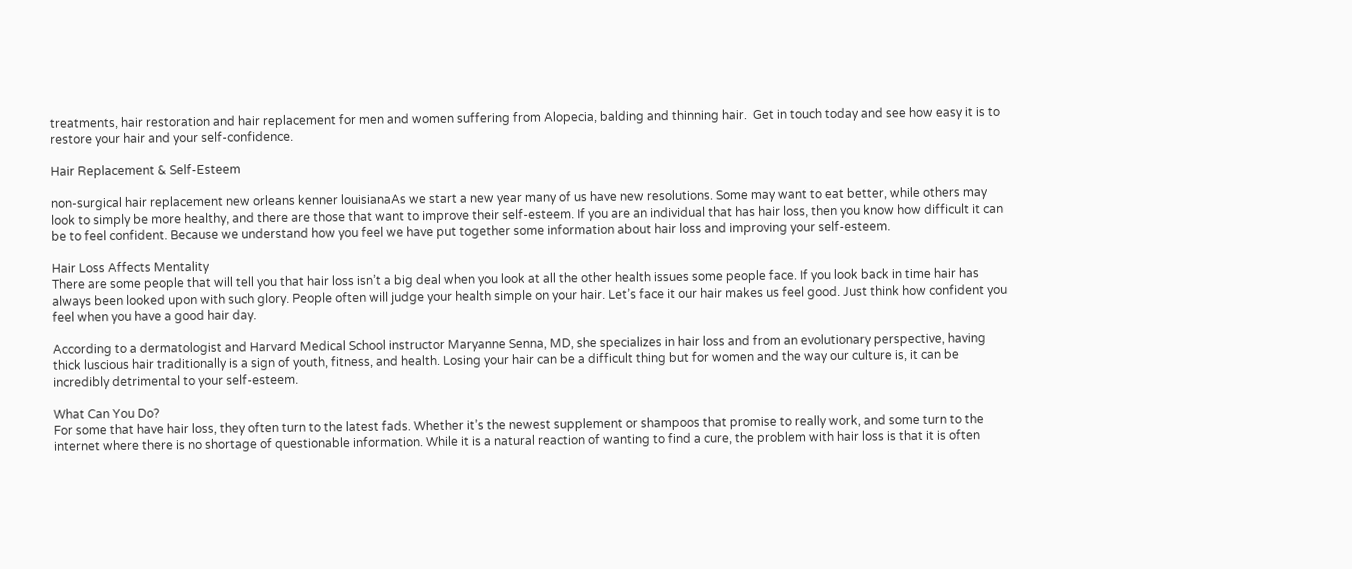treatments, hair restoration and hair replacement for men and women suffering from Alopecia, balding and thinning hair.  Get in touch today and see how easy it is to restore your hair and your self-confidence.

Hair Replacement & Self-Esteem

non-surgical hair replacement new orleans kenner louisianaAs we start a new year many of us have new resolutions. Some may want to eat better, while others may look to simply be more healthy, and there are those that want to improve their self-esteem. If you are an individual that has hair loss, then you know how difficult it can be to feel confident. Because we understand how you feel we have put together some information about hair loss and improving your self-esteem.

Hair Loss Affects Mentality
There are some people that will tell you that hair loss isn’t a big deal when you look at all the other health issues some people face. If you look back in time hair has always been looked upon with such glory. People often will judge your health simple on your hair. Let’s face it our hair makes us feel good. Just think how confident you feel when you have a good hair day.

According to a dermatologist and Harvard Medical School instructor Maryanne Senna, MD, she specializes in hair loss and from an evolutionary perspective, having thick luscious hair traditionally is a sign of youth, fitness, and health. Losing your hair can be a difficult thing but for women and the way our culture is, it can be incredibly detrimental to your self-esteem.

What Can You Do?
For some that have hair loss, they often turn to the latest fads. Whether it’s the newest supplement or shampoos that promise to really work, and some turn to the internet where there is no shortage of questionable information. While it is a natural reaction of wanting to find a cure, the problem with hair loss is that it is often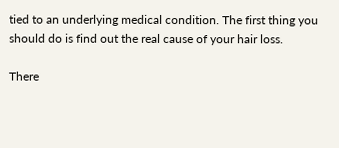tied to an underlying medical condition. The first thing you should do is find out the real cause of your hair loss.

There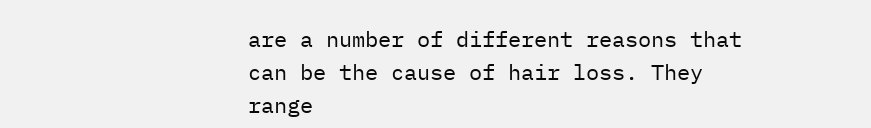are a number of different reasons that can be the cause of hair loss. They range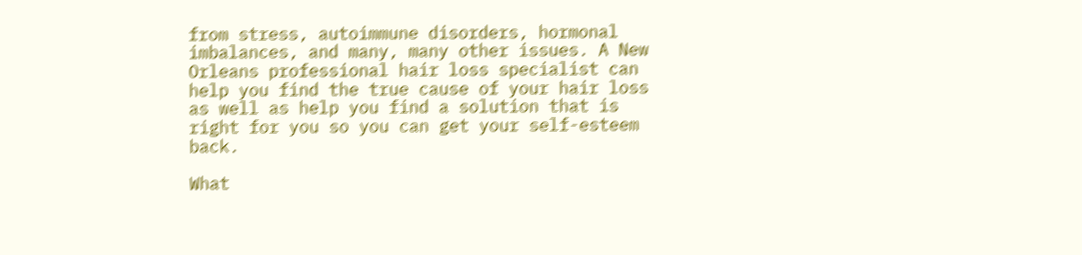from stress, autoimmune disorders, hormonal imbalances, and many, many other issues. A New Orleans professional hair loss specialist can help you find the true cause of your hair loss as well as help you find a solution that is right for you so you can get your self-esteem back.

What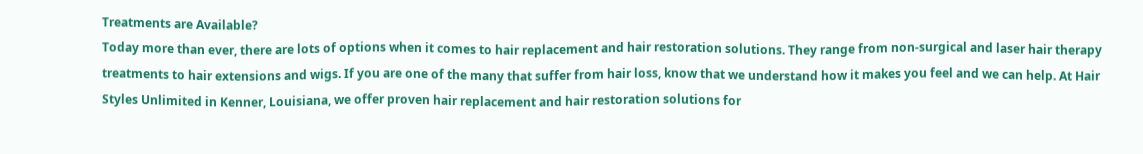Treatments are Available?
Today more than ever, there are lots of options when it comes to hair replacement and hair restoration solutions. They range from non-surgical and laser hair therapy treatments to hair extensions and wigs. If you are one of the many that suffer from hair loss, know that we understand how it makes you feel and we can help. At Hair Styles Unlimited in Kenner, Louisiana, we offer proven hair replacement and hair restoration solutions for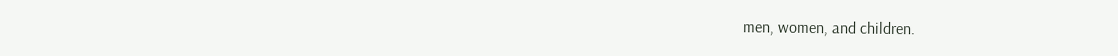men, women, and children.